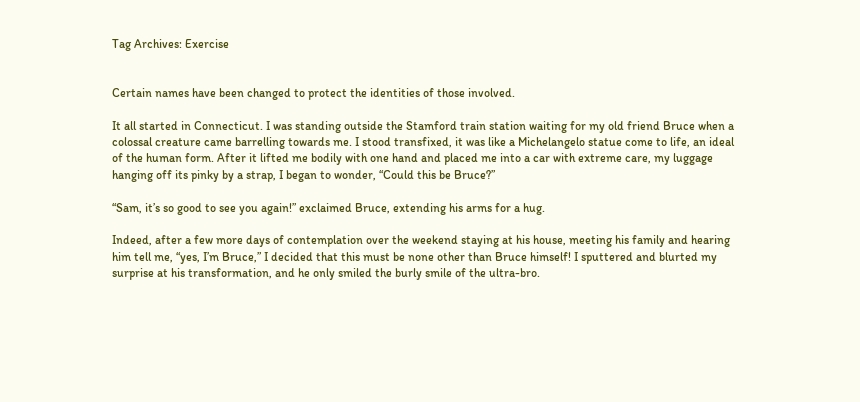Tag Archives: Exercise


Certain names have been changed to protect the identities of those involved.

It all started in Connecticut. I was standing outside the Stamford train station waiting for my old friend Bruce when a colossal creature came barrelling towards me. I stood transfixed, it was like a Michelangelo statue come to life, an ideal of the human form. After it lifted me bodily with one hand and placed me into a car with extreme care, my luggage hanging off its pinky by a strap, I began to wonder, “Could this be Bruce?”

“Sam, it’s so good to see you again!” exclaimed Bruce, extending his arms for a hug.

Indeed, after a few more days of contemplation over the weekend staying at his house, meeting his family and hearing him tell me, “yes, I’m Bruce,” I decided that this must be none other than Bruce himself! I sputtered and blurted my surprise at his transformation, and he only smiled the burly smile of the ultra-bro.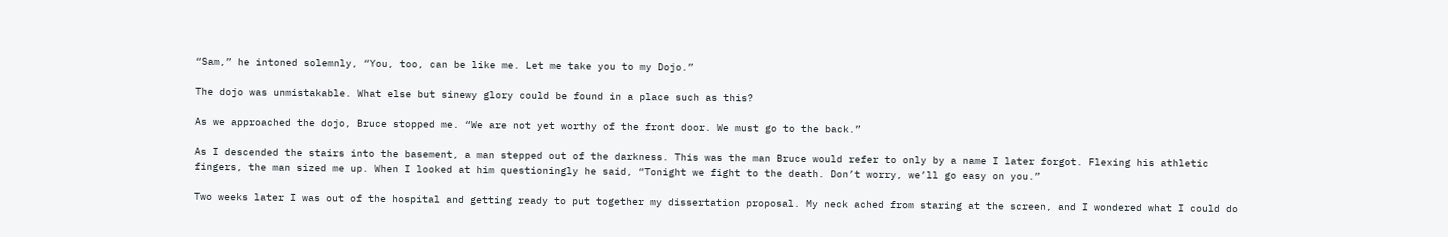“Sam,” he intoned solemnly, “You, too, can be like me. Let me take you to my Dojo.”

The dojo was unmistakable. What else but sinewy glory could be found in a place such as this?

As we approached the dojo, Bruce stopped me. “We are not yet worthy of the front door. We must go to the back.”

As I descended the stairs into the basement, a man stepped out of the darkness. This was the man Bruce would refer to only by a name I later forgot. Flexing his athletic fingers, the man sized me up. When I looked at him questioningly he said, “Tonight we fight to the death. Don’t worry, we’ll go easy on you.”

Two weeks later I was out of the hospital and getting ready to put together my dissertation proposal. My neck ached from staring at the screen, and I wondered what I could do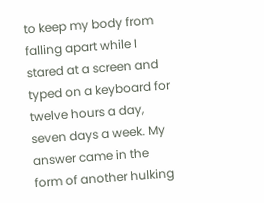to keep my body from falling apart while I stared at a screen and typed on a keyboard for twelve hours a day, seven days a week. My answer came in the form of another hulking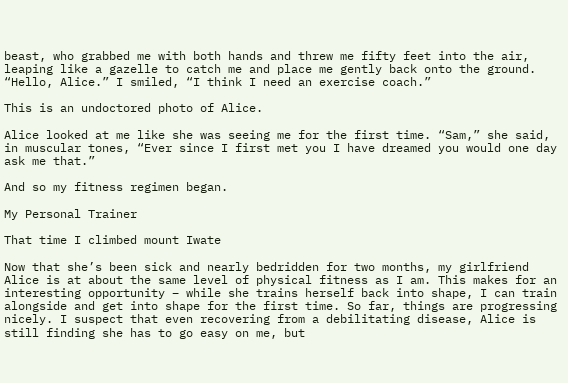beast, who grabbed me with both hands and threw me fifty feet into the air, leaping like a gazelle to catch me and place me gently back onto the ground. “Hello, Alice.” I smiled, “I think I need an exercise coach.”

This is an undoctored photo of Alice.

Alice looked at me like she was seeing me for the first time. “Sam,” she said, in muscular tones, “Ever since I first met you I have dreamed you would one day ask me that.”

And so my fitness regimen began.

My Personal Trainer

That time I climbed mount Iwate

Now that she’s been sick and nearly bedridden for two months, my girlfriend Alice is at about the same level of physical fitness as I am. This makes for an interesting opportunity – while she trains herself back into shape, I can train alongside and get into shape for the first time. So far, things are progressing nicely. I suspect that even recovering from a debilitating disease, Alice is still finding she has to go easy on me, but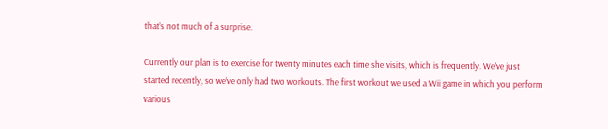that’s not much of a surprise.

Currently our plan is to exercise for twenty minutes each time she visits, which is frequently. We’ve just started recently, so we’ve only had two workouts. The first workout we used a Wii game in which you perform various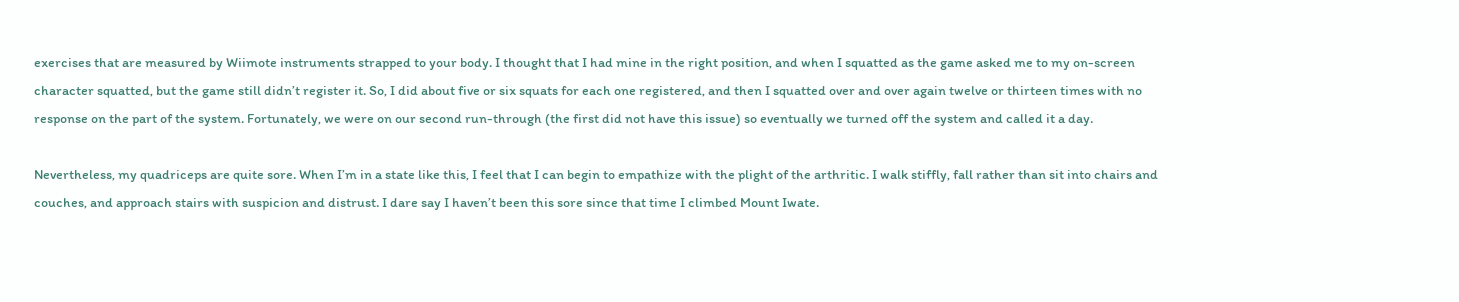exercises that are measured by Wiimote instruments strapped to your body. I thought that I had mine in the right position, and when I squatted as the game asked me to my on-screen character squatted, but the game still didn’t register it. So, I did about five or six squats for each one registered, and then I squatted over and over again twelve or thirteen times with no response on the part of the system. Fortunately, we were on our second run-through (the first did not have this issue) so eventually we turned off the system and called it a day.

Nevertheless, my quadriceps are quite sore. When I’m in a state like this, I feel that I can begin to empathize with the plight of the arthritic. I walk stiffly, fall rather than sit into chairs and couches, and approach stairs with suspicion and distrust. I dare say I haven’t been this sore since that time I climbed Mount Iwate.